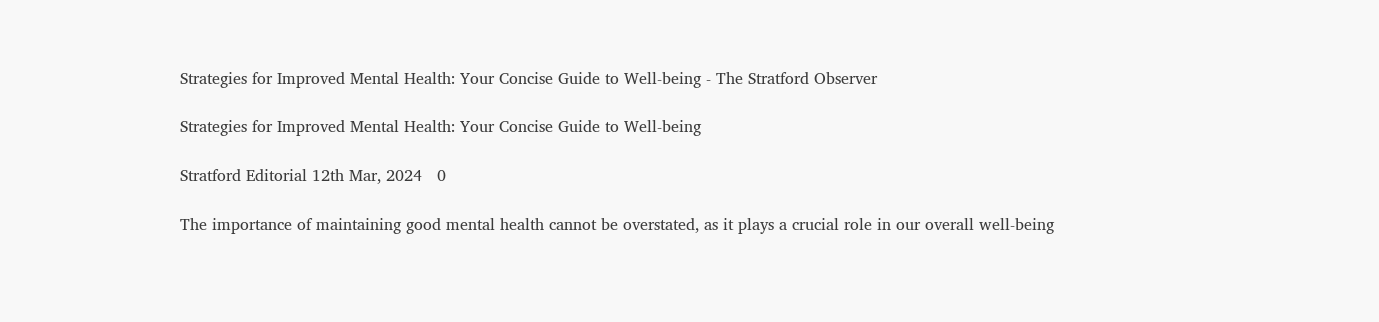Strategies for Improved Mental Health: Your Concise Guide to Well-being - The Stratford Observer

Strategies for Improved Mental Health: Your Concise Guide to Well-being

Stratford Editorial 12th Mar, 2024   0

The importance of maintaining good mental health cannot be overstated, as it plays a crucial role in our overall well-being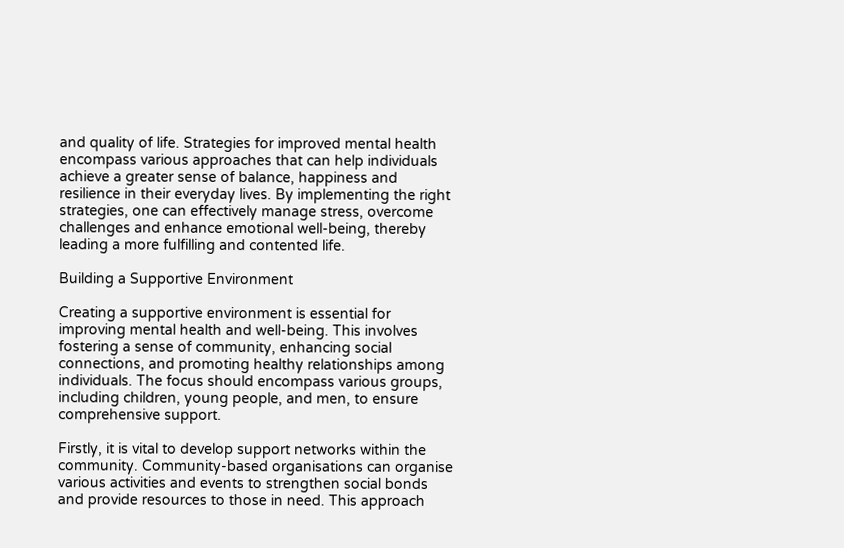and quality of life. Strategies for improved mental health encompass various approaches that can help individuals achieve a greater sense of balance, happiness and resilience in their everyday lives. By implementing the right strategies, one can effectively manage stress, overcome challenges and enhance emotional well-being, thereby leading a more fulfilling and contented life.

Building a Supportive Environment

Creating a supportive environment is essential for improving mental health and well-being. This involves fostering a sense of community, enhancing social connections, and promoting healthy relationships among individuals. The focus should encompass various groups, including children, young people, and men, to ensure comprehensive support.

Firstly, it is vital to develop support networks within the community. Community-based organisations can organise various activities and events to strengthen social bonds and provide resources to those in need. This approach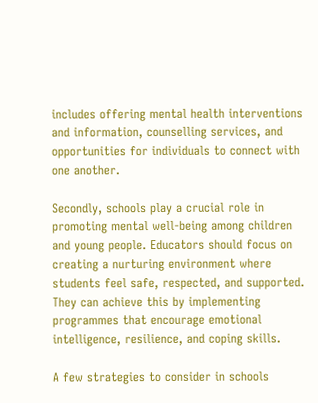includes offering mental health interventions and information, counselling services, and opportunities for individuals to connect with one another.

Secondly, schools play a crucial role in promoting mental well-being among children and young people. Educators should focus on creating a nurturing environment where students feel safe, respected, and supported. They can achieve this by implementing programmes that encourage emotional intelligence, resilience, and coping skills.

A few strategies to consider in schools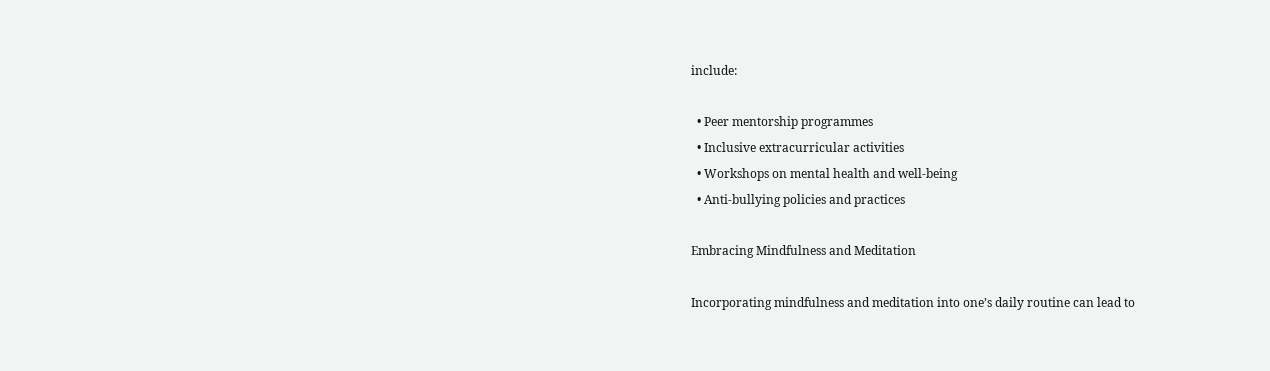include:

  • Peer mentorship programmes
  • Inclusive extracurricular activities
  • Workshops on mental health and well-being
  • Anti-bullying policies and practices

Embracing Mindfulness and Meditation

Incorporating mindfulness and meditation into one’s daily routine can lead to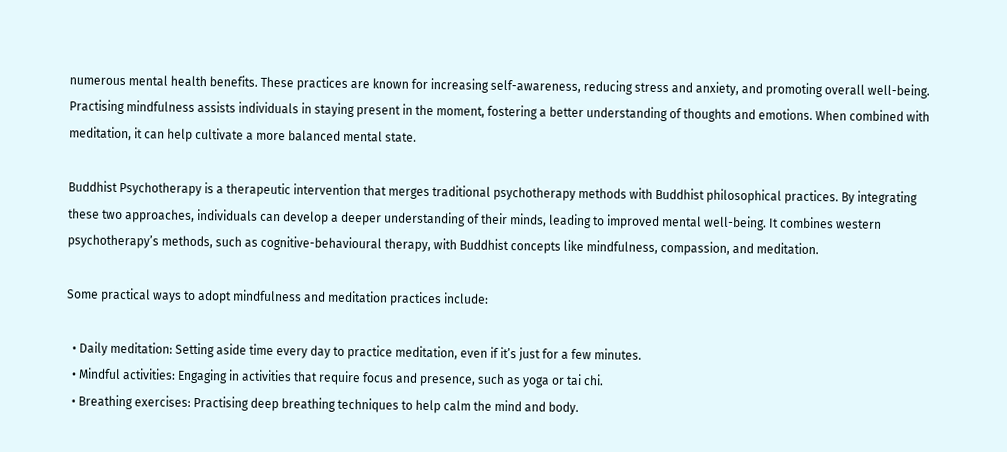numerous mental health benefits. These practices are known for increasing self-awareness, reducing stress and anxiety, and promoting overall well-being. Practising mindfulness assists individuals in staying present in the moment, fostering a better understanding of thoughts and emotions. When combined with meditation, it can help cultivate a more balanced mental state.

Buddhist Psychotherapy is a therapeutic intervention that merges traditional psychotherapy methods with Buddhist philosophical practices. By integrating these two approaches, individuals can develop a deeper understanding of their minds, leading to improved mental well-being. It combines western psychotherapy’s methods, such as cognitive-behavioural therapy, with Buddhist concepts like mindfulness, compassion, and meditation.

Some practical ways to adopt mindfulness and meditation practices include:

  • Daily meditation: Setting aside time every day to practice meditation, even if it’s just for a few minutes.
  • Mindful activities: Engaging in activities that require focus and presence, such as yoga or tai chi.
  • Breathing exercises: Practising deep breathing techniques to help calm the mind and body.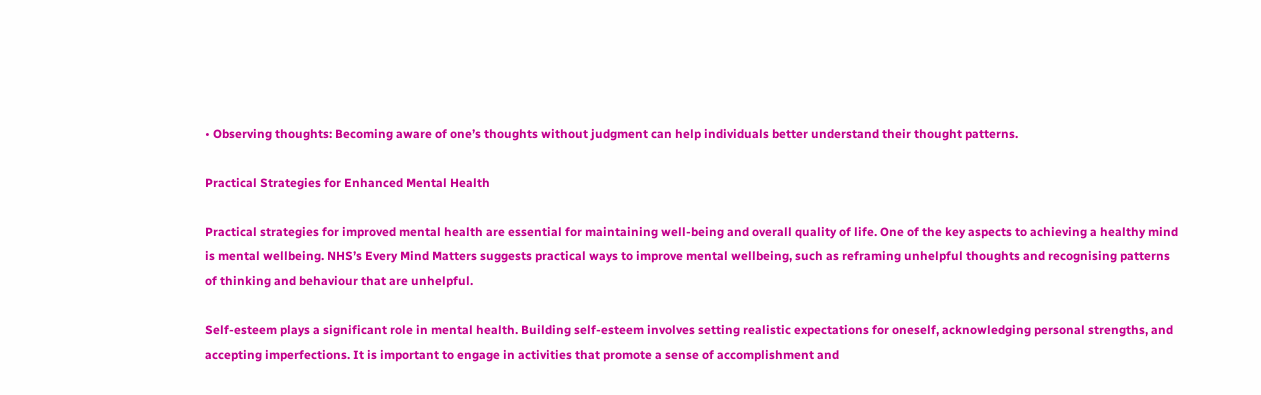• Observing thoughts: Becoming aware of one’s thoughts without judgment can help individuals better understand their thought patterns.

Practical Strategies for Enhanced Mental Health

Practical strategies for improved mental health are essential for maintaining well-being and overall quality of life. One of the key aspects to achieving a healthy mind is mental wellbeing. NHS’s Every Mind Matters suggests practical ways to improve mental wellbeing, such as reframing unhelpful thoughts and recognising patterns of thinking and behaviour that are unhelpful.

Self-esteem plays a significant role in mental health. Building self-esteem involves setting realistic expectations for oneself, acknowledging personal strengths, and accepting imperfections. It is important to engage in activities that promote a sense of accomplishment and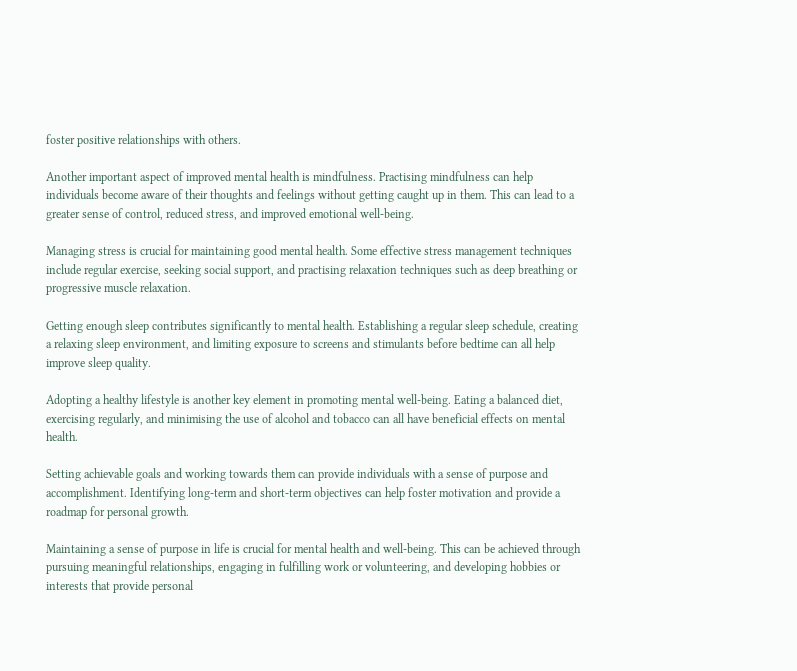foster positive relationships with others.

Another important aspect of improved mental health is mindfulness. Practising mindfulness can help individuals become aware of their thoughts and feelings without getting caught up in them. This can lead to a greater sense of control, reduced stress, and improved emotional well-being.

Managing stress is crucial for maintaining good mental health. Some effective stress management techniques include regular exercise, seeking social support, and practising relaxation techniques such as deep breathing or progressive muscle relaxation.

Getting enough sleep contributes significantly to mental health. Establishing a regular sleep schedule, creating a relaxing sleep environment, and limiting exposure to screens and stimulants before bedtime can all help improve sleep quality.

Adopting a healthy lifestyle is another key element in promoting mental well-being. Eating a balanced diet, exercising regularly, and minimising the use of alcohol and tobacco can all have beneficial effects on mental health.

Setting achievable goals and working towards them can provide individuals with a sense of purpose and accomplishment. Identifying long-term and short-term objectives can help foster motivation and provide a roadmap for personal growth.

Maintaining a sense of purpose in life is crucial for mental health and well-being. This can be achieved through pursuing meaningful relationships, engaging in fulfilling work or volunteering, and developing hobbies or interests that provide personal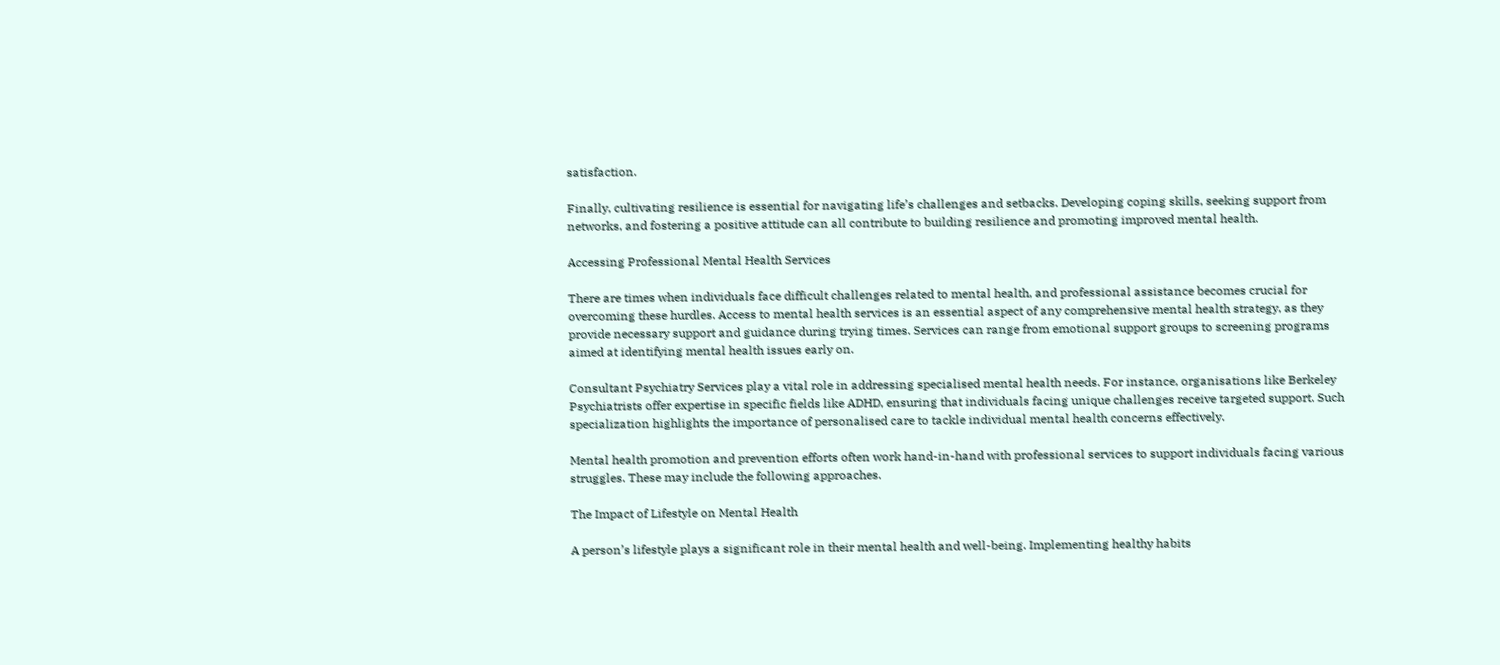satisfaction.

Finally, cultivating resilience is essential for navigating life’s challenges and setbacks. Developing coping skills, seeking support from networks, and fostering a positive attitude can all contribute to building resilience and promoting improved mental health.

Accessing Professional Mental Health Services

There are times when individuals face difficult challenges related to mental health, and professional assistance becomes crucial for overcoming these hurdles. Access to mental health services is an essential aspect of any comprehensive mental health strategy, as they provide necessary support and guidance during trying times. Services can range from emotional support groups to screening programs aimed at identifying mental health issues early on.

Consultant Psychiatry Services play a vital role in addressing specialised mental health needs. For instance, organisations like Berkeley Psychiatrists offer expertise in specific fields like ADHD, ensuring that individuals facing unique challenges receive targeted support. Such specialization highlights the importance of personalised care to tackle individual mental health concerns effectively.

Mental health promotion and prevention efforts often work hand-in-hand with professional services to support individuals facing various struggles. These may include the following approaches.

The Impact of Lifestyle on Mental Health

A person’s lifestyle plays a significant role in their mental health and well-being. Implementing healthy habits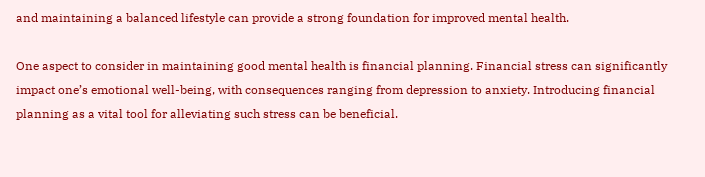and maintaining a balanced lifestyle can provide a strong foundation for improved mental health.

One aspect to consider in maintaining good mental health is financial planning. Financial stress can significantly impact one’s emotional well-being, with consequences ranging from depression to anxiety. Introducing financial planning as a vital tool for alleviating such stress can be beneficial.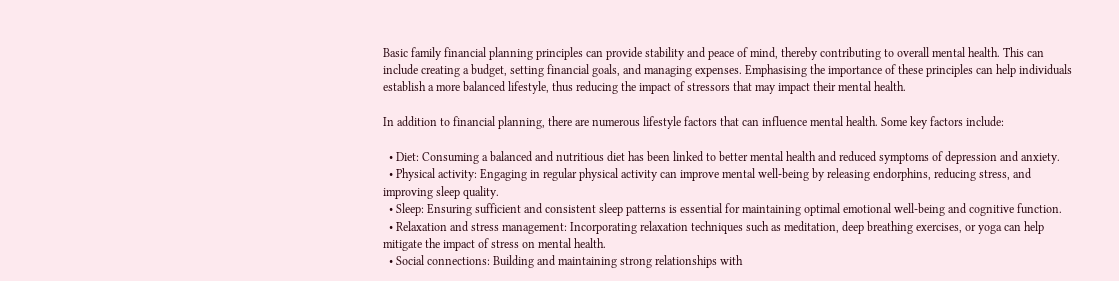Basic family financial planning principles can provide stability and peace of mind, thereby contributing to overall mental health. This can include creating a budget, setting financial goals, and managing expenses. Emphasising the importance of these principles can help individuals establish a more balanced lifestyle, thus reducing the impact of stressors that may impact their mental health.

In addition to financial planning, there are numerous lifestyle factors that can influence mental health. Some key factors include:

  • Diet: Consuming a balanced and nutritious diet has been linked to better mental health and reduced symptoms of depression and anxiety.
  • Physical activity: Engaging in regular physical activity can improve mental well-being by releasing endorphins, reducing stress, and improving sleep quality.
  • Sleep: Ensuring sufficient and consistent sleep patterns is essential for maintaining optimal emotional well-being and cognitive function.
  • Relaxation and stress management: Incorporating relaxation techniques such as meditation, deep breathing exercises, or yoga can help mitigate the impact of stress on mental health.
  • Social connections: Building and maintaining strong relationships with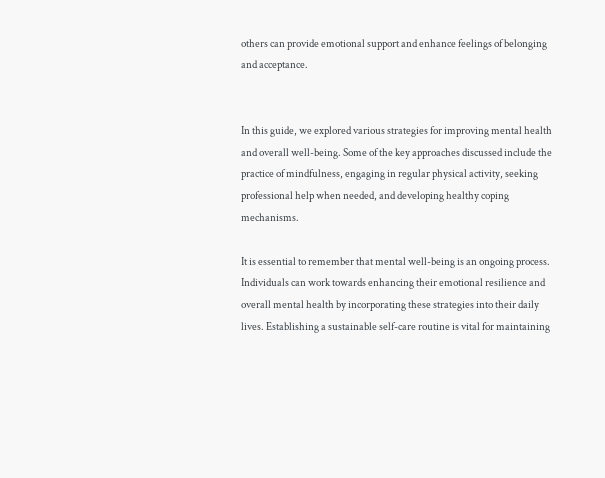others can provide emotional support and enhance feelings of belonging and acceptance.


In this guide, we explored various strategies for improving mental health and overall well-being. Some of the key approaches discussed include the practice of mindfulness, engaging in regular physical activity, seeking professional help when needed, and developing healthy coping mechanisms.

It is essential to remember that mental well-being is an ongoing process. Individuals can work towards enhancing their emotional resilience and overall mental health by incorporating these strategies into their daily lives. Establishing a sustainable self-care routine is vital for maintaining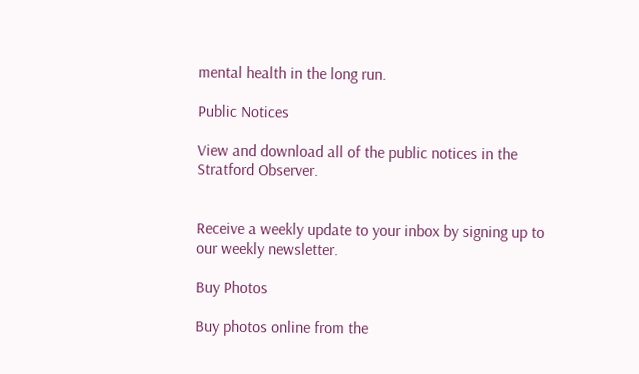mental health in the long run.

Public Notices

View and download all of the public notices in the Stratford Observer.


Receive a weekly update to your inbox by signing up to our weekly newsletter.

Buy Photos

Buy photos online from the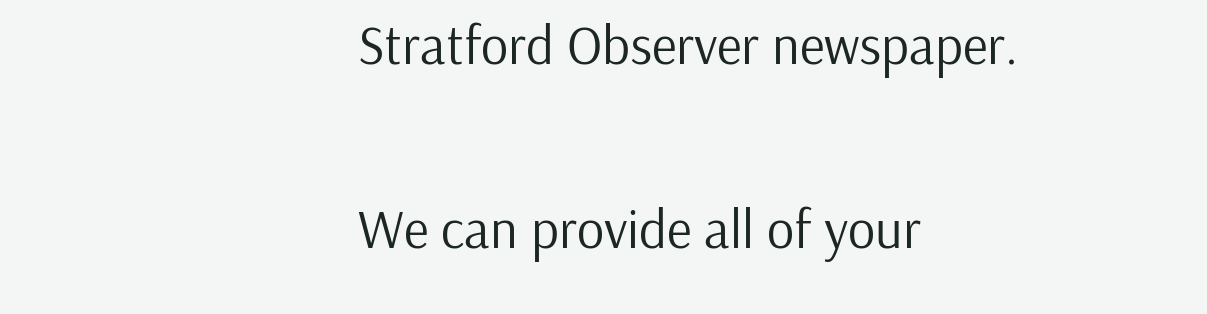Stratford Observer newspaper.


We can provide all of your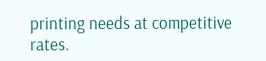printing needs at competitive rates.